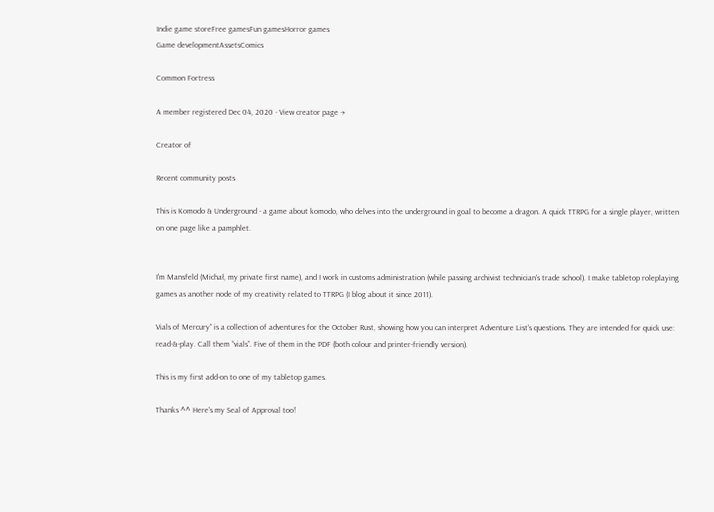Indie game storeFree gamesFun gamesHorror games
Game developmentAssetsComics

Common Fortress

A member registered Dec 04, 2020 · View creator page →

Creator of

Recent community posts

This is Komodo & Underground - a game about komodo, who delves into the underground in goal to become a dragon. A quick TTRPG for a single player, written on one page like a pamphlet.


I'm Mansfeld (Michał, my private first name), and I work in customs administration (while passing archivist technician's trade school). I make tabletop roleplaying games as another node of my creativity related to TTRPG (I blog about it since 2011).

Vials of Mercury” is a collection of adventures for the October Rust, showing how you can interpret Adventure List’s questions. They are intended for quick use: read-&-play. Call them “vials”. Five of them in the PDF (both colour and printer-friendly version).

This is my first add-on to one of my tabletop games.

Thanks ^^ Here's my Seal of Approval too!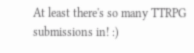At least there's so many TTRPG submissions in! :)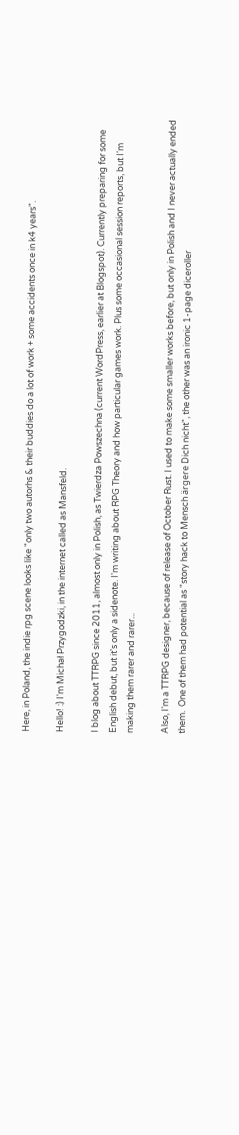Here, in Poland, the indie rpg scene looks like "only two autorhs & their buddies do a lot of work + some accidents once in k4 years".

Hello! :) I'm Michał Przygodzki, in the internet called as Mansfeld.

I blog about TTRPG since 2011, almost only in Polish, as Twierdza Powszechna (current WordPress, earlier at Blogspot). Currently preparing for some English debut, but it's only a sidenote. I'm writing about RPG Theory and how particular games work. Plus some occasional session reports, but I'm making them rarer and rarer...

Also, I'm a TTRPG designer, because of release of October Rust. I used to make some smaller works before, but only in Polish and I never actually ended them.  One of them had potential as "story hack to Mensch ärgere Dich nicht", the other was an ironic 1-page diceroller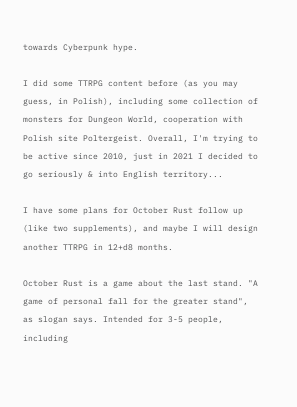towards Cyberpunk hype.

I did some TTRPG content before (as you may guess, in Polish), including some collection of monsters for Dungeon World, cooperation with Polish site Poltergeist. Overall, I'm trying to be active since 2010, just in 2021 I decided to go seriously & into English territory...

I have some plans for October Rust follow up (like two supplements), and maybe I will design another TTRPG in 12+d8 months.

October Rust is a game about the last stand. "A game of personal fall for the greater stand", as slogan says. Intended for 3-5 people, including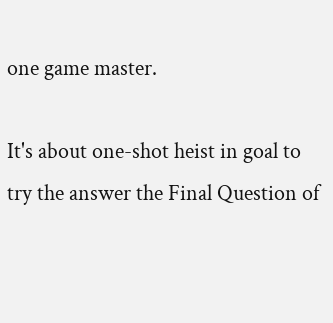one game master.

It's about one-shot heist in goal to try the answer the Final Question of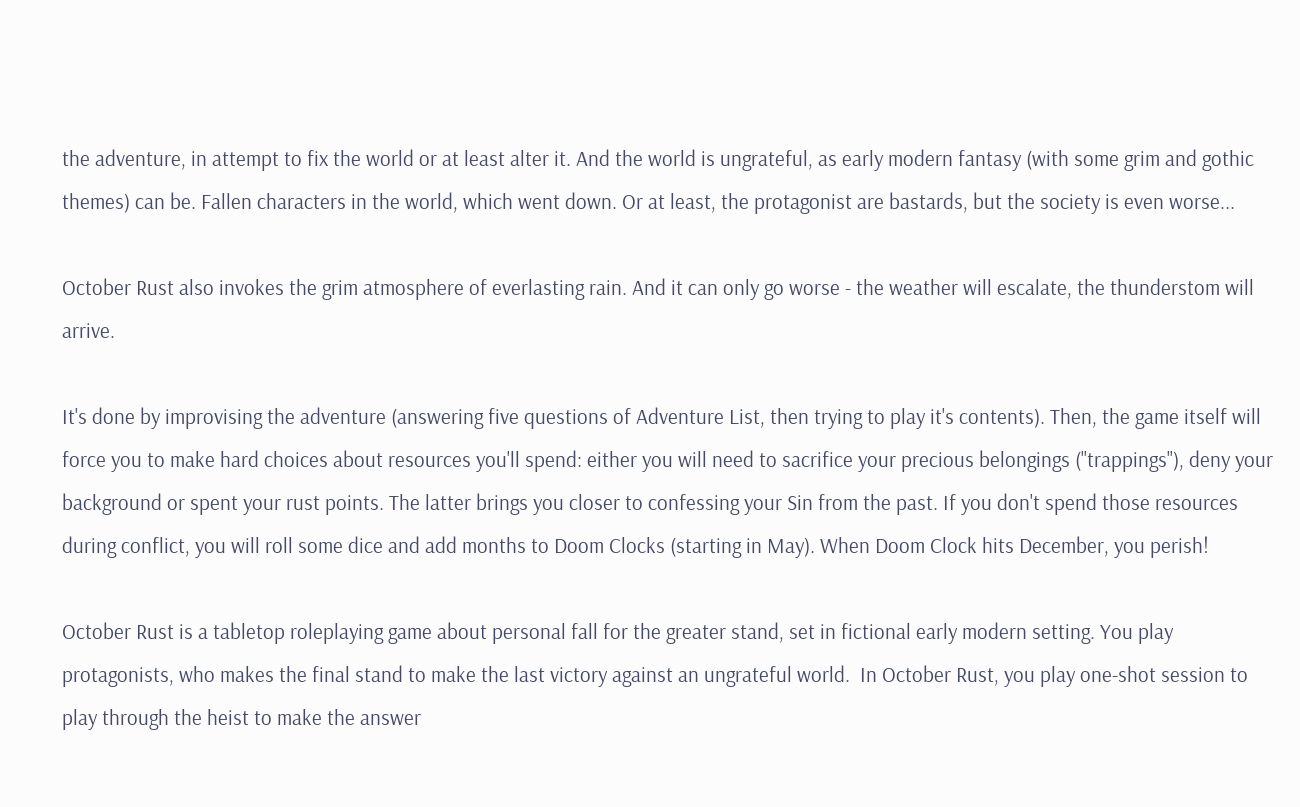the adventure, in attempt to fix the world or at least alter it. And the world is ungrateful, as early modern fantasy (with some grim and gothic themes) can be. Fallen characters in the world, which went down. Or at least, the protagonist are bastards, but the society is even worse...

October Rust also invokes the grim atmosphere of everlasting rain. And it can only go worse - the weather will escalate, the thunderstom will arrive.

It's done by improvising the adventure (answering five questions of Adventure List, then trying to play it's contents). Then, the game itself will force you to make hard choices about resources you'll spend: either you will need to sacrifice your precious belongings ("trappings"), deny your background or spent your rust points. The latter brings you closer to confessing your Sin from the past. If you don't spend those resources during conflict, you will roll some dice and add months to Doom Clocks (starting in May). When Doom Clock hits December, you perish!

October Rust is a tabletop roleplaying game about personal fall for the greater stand, set in fictional early modern setting. You play protagonists, who makes the final stand to make the last victory against an ungrateful world.  In October Rust, you play one-shot session to play through the heist to make the answer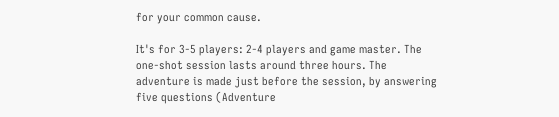for your common cause.

It's for 3-5 players: 2-4 players and game master. The one-shot session lasts around three hours. The adventure is made just before the session, by answering five questions (Adventure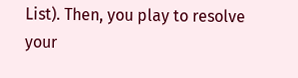List). Then, you play to resolve your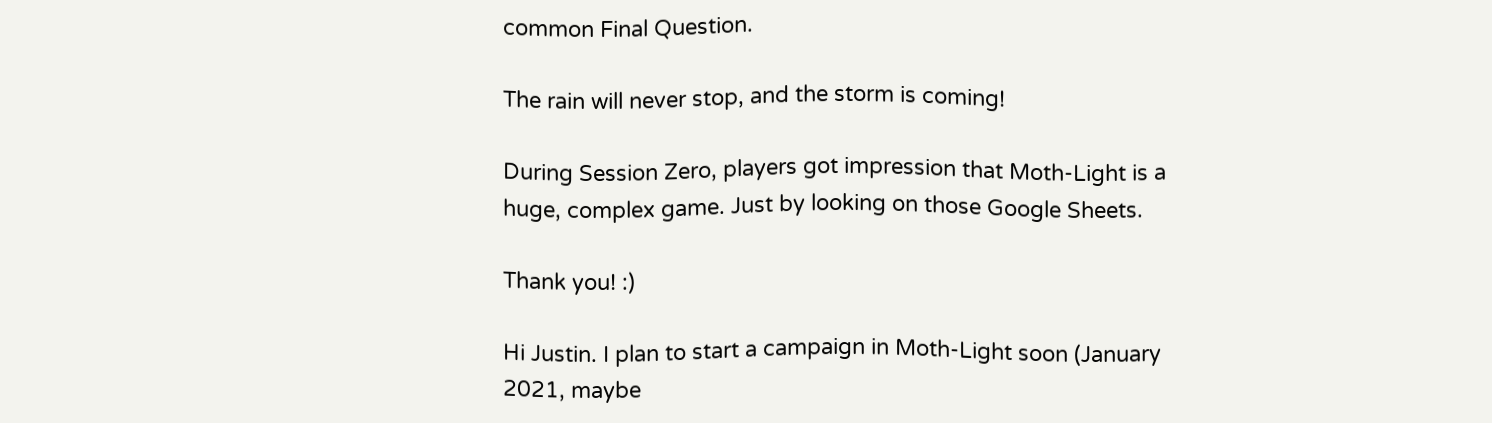common Final Question.

The rain will never stop, and the storm is coming!

During Session Zero, players got impression that Moth-Light is a huge, complex game. Just by looking on those Google Sheets.

Thank you! :)

Hi Justin. I plan to start a campaign in Moth-Light soon (January 2021, maybe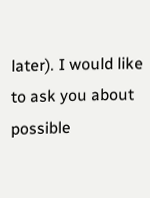later). I would like to ask you about possible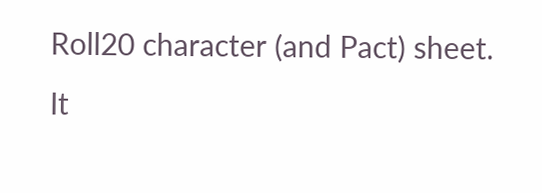Roll20 character (and Pact) sheet. It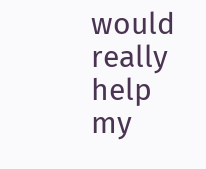would really help my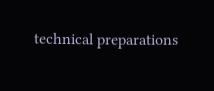technical preparations